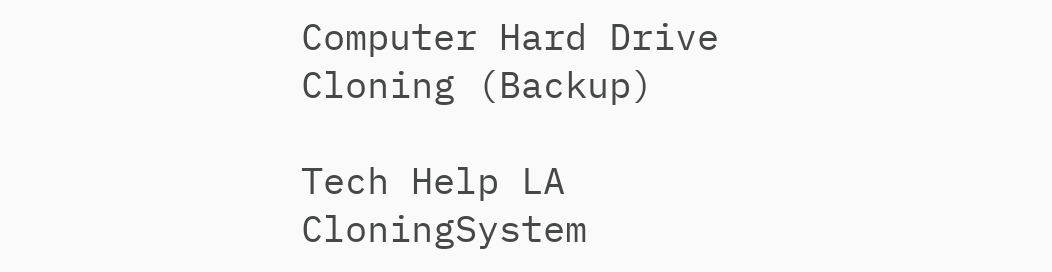Computer Hard Drive Cloning (Backup)

Tech Help LA CloningSystem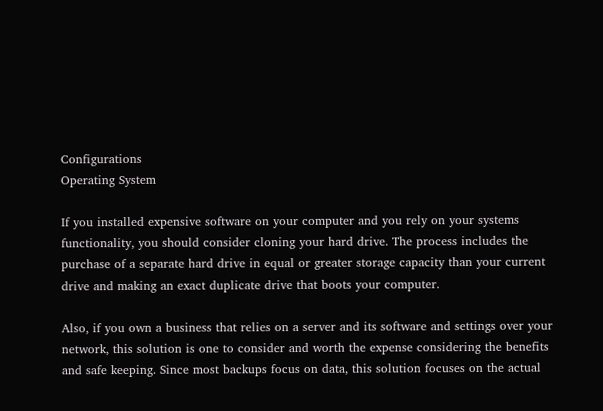Configurations
Operating System

If you installed expensive software on your computer and you rely on your systems functionality, you should consider cloning your hard drive. The process includes the purchase of a separate hard drive in equal or greater storage capacity than your current drive and making an exact duplicate drive that boots your computer.

Also, if you own a business that relies on a server and its software and settings over your network, this solution is one to consider and worth the expense considering the benefits and safe keeping. Since most backups focus on data, this solution focuses on the actual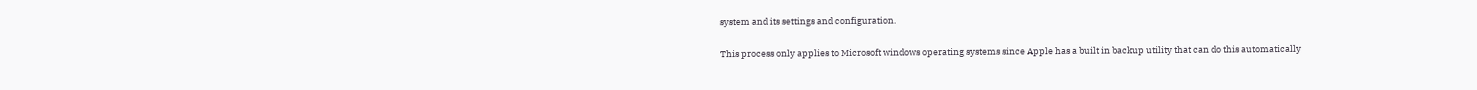system and its settings and configuration.

This process only applies to Microsoft windows operating systems since Apple has a built in backup utility that can do this automatically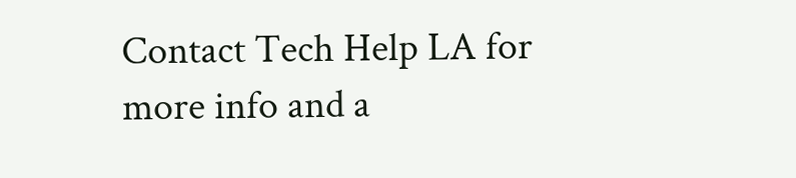Contact Tech Help LA for more info and a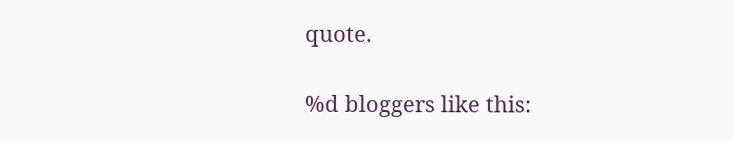quote.

%d bloggers like this: